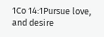1Co 14:1Pursue love, and desire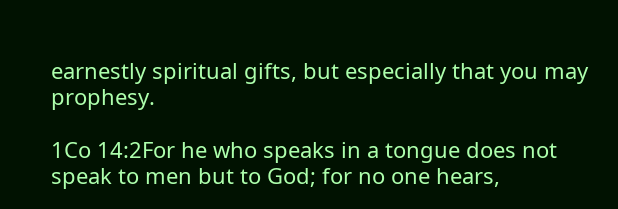earnestly spiritual gifts, but especially that you may prophesy.

1Co 14:2For he who speaks in a tongue does not speak to men but to God; for no one hears,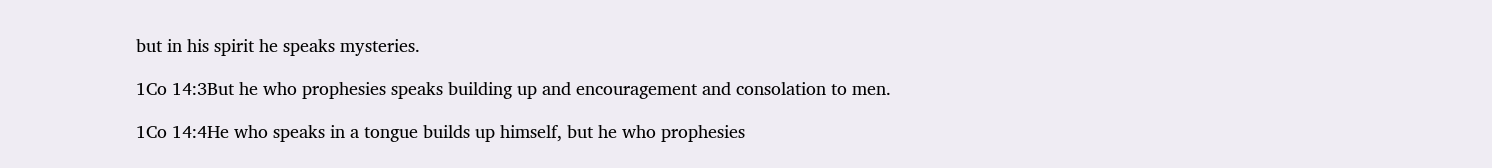but in his spirit he speaks mysteries.

1Co 14:3But he who prophesies speaks building up and encouragement and consolation to men.

1Co 14:4He who speaks in a tongue builds up himself, but he who prophesies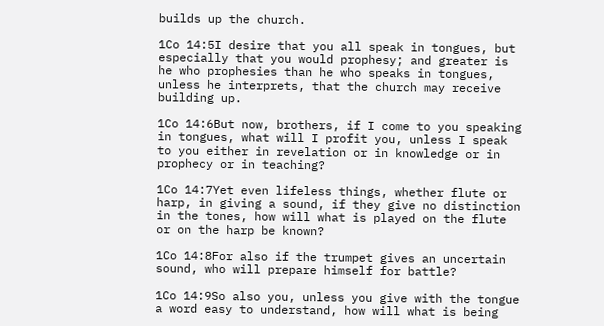builds up the church.

1Co 14:5I desire that you all speak in tongues, but especially that you would prophesy; and greater is he who prophesies than he who speaks in tongues, unless he interprets, that the church may receive building up.

1Co 14:6But now, brothers, if I come to you speaking in tongues, what will I profit you, unless I speak to you either in revelation or in knowledge or in prophecy or in teaching?

1Co 14:7Yet even lifeless things, whether flute or harp, in giving a sound, if they give no distinction in the tones, how will what is played on the flute or on the harp be known?

1Co 14:8For also if the trumpet gives an uncertain sound, who will prepare himself for battle?

1Co 14:9So also you, unless you give with the tongue a word easy to understand, how will what is being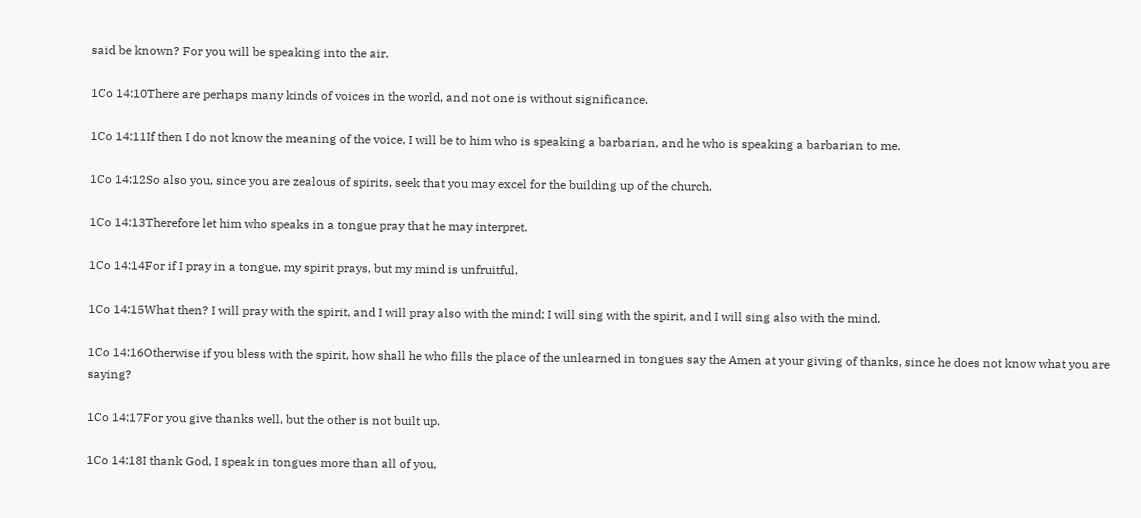said be known? For you will be speaking into the air.

1Co 14:10There are perhaps many kinds of voices in the world, and not one is without significance.

1Co 14:11If then I do not know the meaning of the voice, I will be to him who is speaking a barbarian, and he who is speaking a barbarian to me.

1Co 14:12So also you, since you are zealous of spirits, seek that you may excel for the building up of the church.

1Co 14:13Therefore let him who speaks in a tongue pray that he may interpret.

1Co 14:14For if I pray in a tongue, my spirit prays, but my mind is unfruitful.

1Co 14:15What then? I will pray with the spirit, and I will pray also with the mind; I will sing with the spirit, and I will sing also with the mind.

1Co 14:16Otherwise if you bless with the spirit, how shall he who fills the place of the unlearned in tongues say the Amen at your giving of thanks, since he does not know what you are saying?

1Co 14:17For you give thanks well, but the other is not built up.

1Co 14:18I thank God, I speak in tongues more than all of you,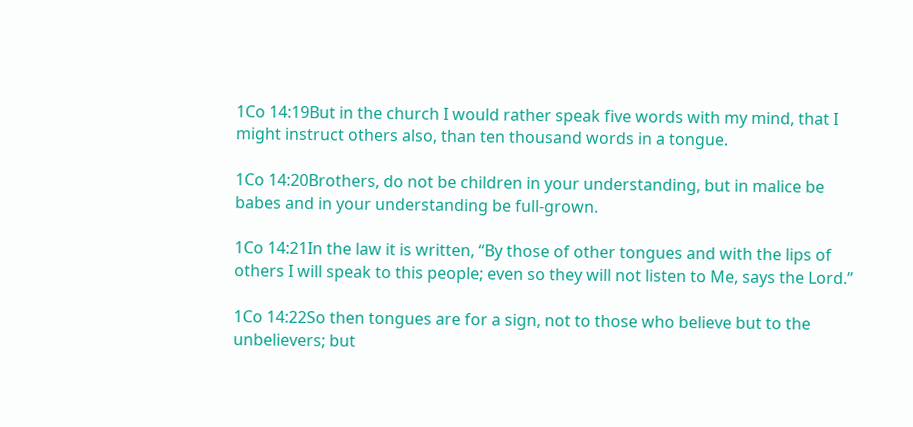1Co 14:19But in the church I would rather speak five words with my mind, that I might instruct others also, than ten thousand words in a tongue.

1Co 14:20Brothers, do not be children in your understanding, but in malice be babes and in your understanding be full-grown.

1Co 14:21In the law it is written, “By those of other tongues and with the lips of others I will speak to this people; even so they will not listen to Me, says the Lord.”

1Co 14:22So then tongues are for a sign, not to those who believe but to the unbelievers; but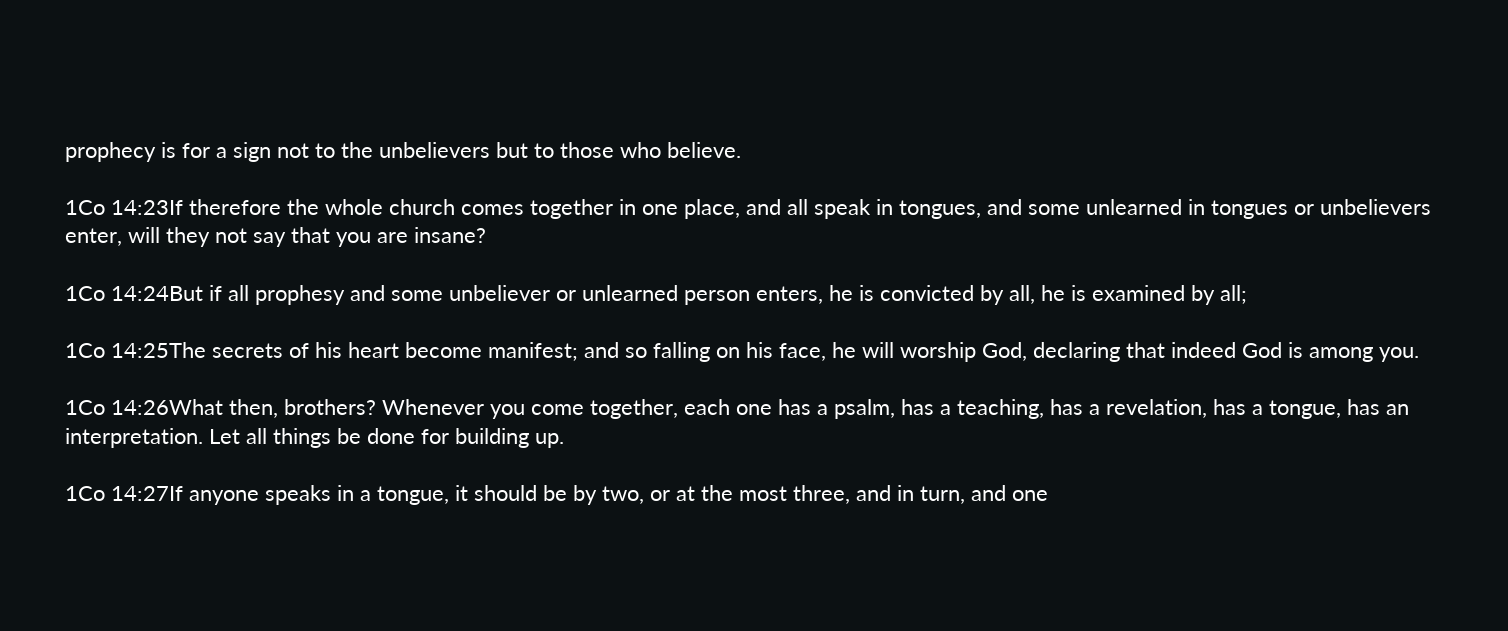prophecy is for a sign not to the unbelievers but to those who believe.

1Co 14:23If therefore the whole church comes together in one place, and all speak in tongues, and some unlearned in tongues or unbelievers enter, will they not say that you are insane?

1Co 14:24But if all prophesy and some unbeliever or unlearned person enters, he is convicted by all, he is examined by all;

1Co 14:25The secrets of his heart become manifest; and so falling on his face, he will worship God, declaring that indeed God is among you.

1Co 14:26What then, brothers? Whenever you come together, each one has a psalm, has a teaching, has a revelation, has a tongue, has an interpretation. Let all things be done for building up.

1Co 14:27If anyone speaks in a tongue, it should be by two, or at the most three, and in turn, and one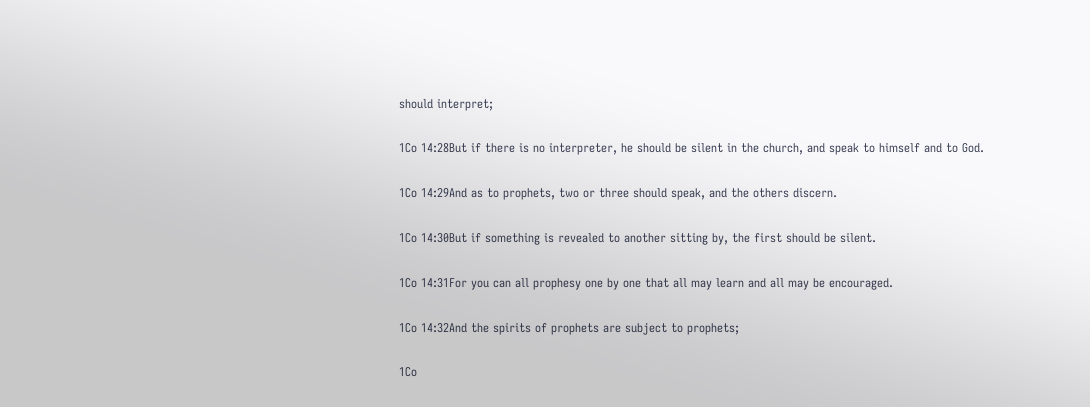should interpret;

1Co 14:28But if there is no interpreter, he should be silent in the church, and speak to himself and to God.

1Co 14:29And as to prophets, two or three should speak, and the others discern.

1Co 14:30But if something is revealed to another sitting by, the first should be silent.

1Co 14:31For you can all prophesy one by one that all may learn and all may be encouraged.

1Co 14:32And the spirits of prophets are subject to prophets;

1Co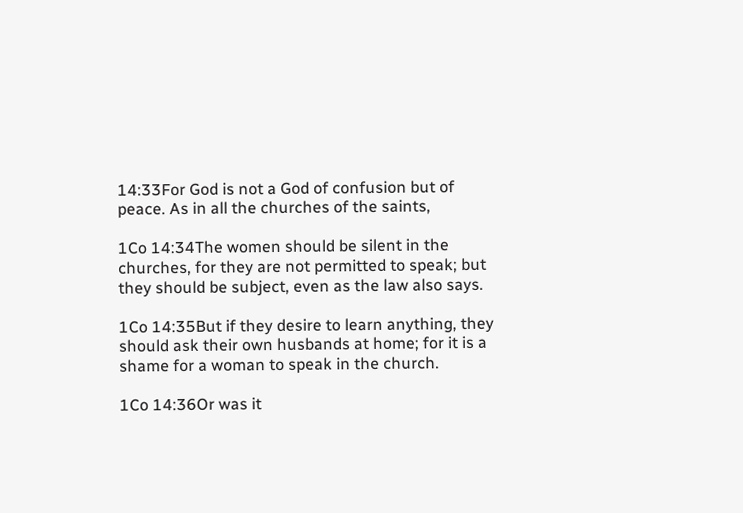14:33For God is not a God of confusion but of peace. As in all the churches of the saints,

1Co 14:34The women should be silent in the churches, for they are not permitted to speak; but they should be subject, even as the law also says.

1Co 14:35But if they desire to learn anything, they should ask their own husbands at home; for it is a shame for a woman to speak in the church.

1Co 14:36Or was it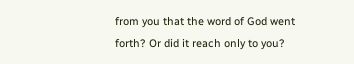from you that the word of God went forth? Or did it reach only to you?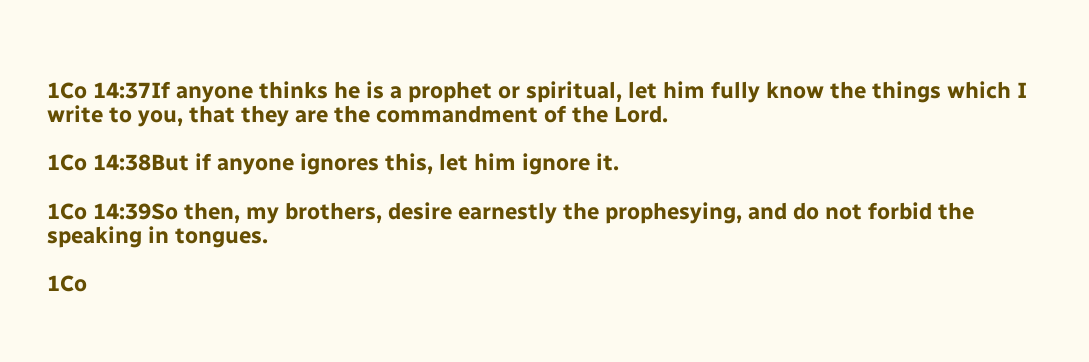1Co 14:37If anyone thinks he is a prophet or spiritual, let him fully know the things which I write to you, that they are the commandment of the Lord.

1Co 14:38But if anyone ignores this, let him ignore it.

1Co 14:39So then, my brothers, desire earnestly the prophesying, and do not forbid the speaking in tongues.

1Co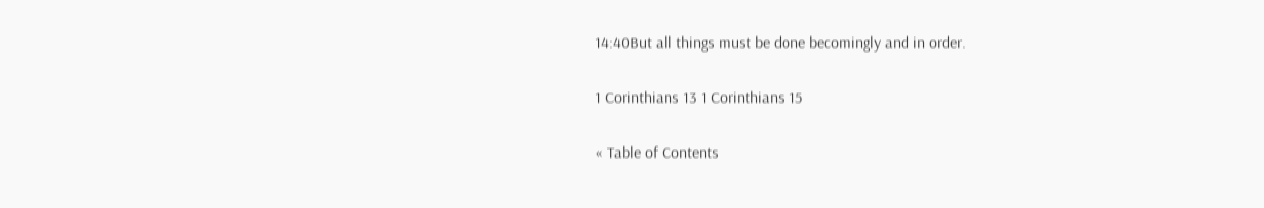14:40But all things must be done becomingly and in order.

1 Corinthians 13 1 Corinthians 15

« Table of Contents